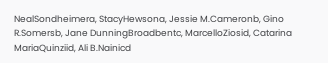NealSondheimera, StacyHewsona, Jessie M.Cameronb, Gino R.Somersb, Jane DunningBroadbentc, MarcelloZiosid, Catarina MariaQuinziid, Ali B.Nainicd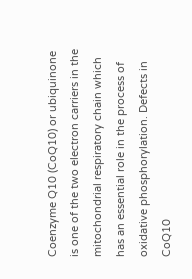Coenzyme Q10 (CoQ10) or ubiquinone is one of the two electron carriers in the mitochondrial respiratory chain which has an essential role in the process of oxidative phosphorylation. Defects in CoQ10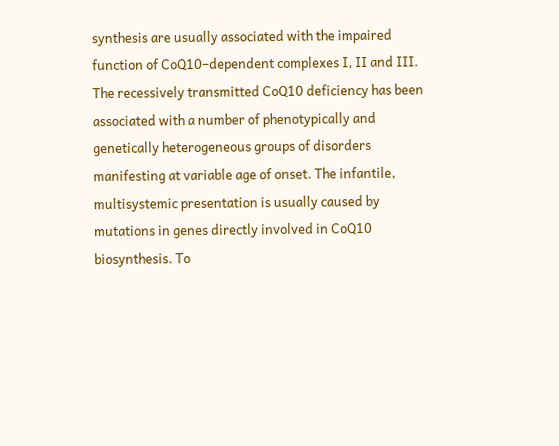synthesis are usually associated with the impaired function of CoQ10–dependent complexes I, II and III. The recessively transmitted CoQ10 deficiency has been associated with a number of phenotypically and genetically heterogeneous groups of disorders manifesting at variable age of onset. The infantile, multisystemic presentation is usually caused by mutations in genes directly involved in CoQ10 biosynthesis. To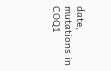date, mutations in COQ1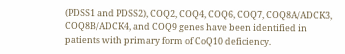(PDSS1 and PDSS2), COQ2, COQ4, COQ6, COQ7, COQ8A/ADCK3, COQ8B/ADCK4, and COQ9 genes have been identified in patients with primary form of CoQ10 deficiency.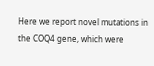Here we report novel mutations in the COQ4 gene, which were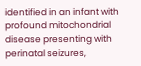identified in an infant with profound mitochondrial disease presenting with perinatal seizures,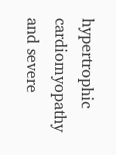hypertrophic cardiomyopathy and severe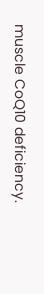muscle CoQ10 deficiency.